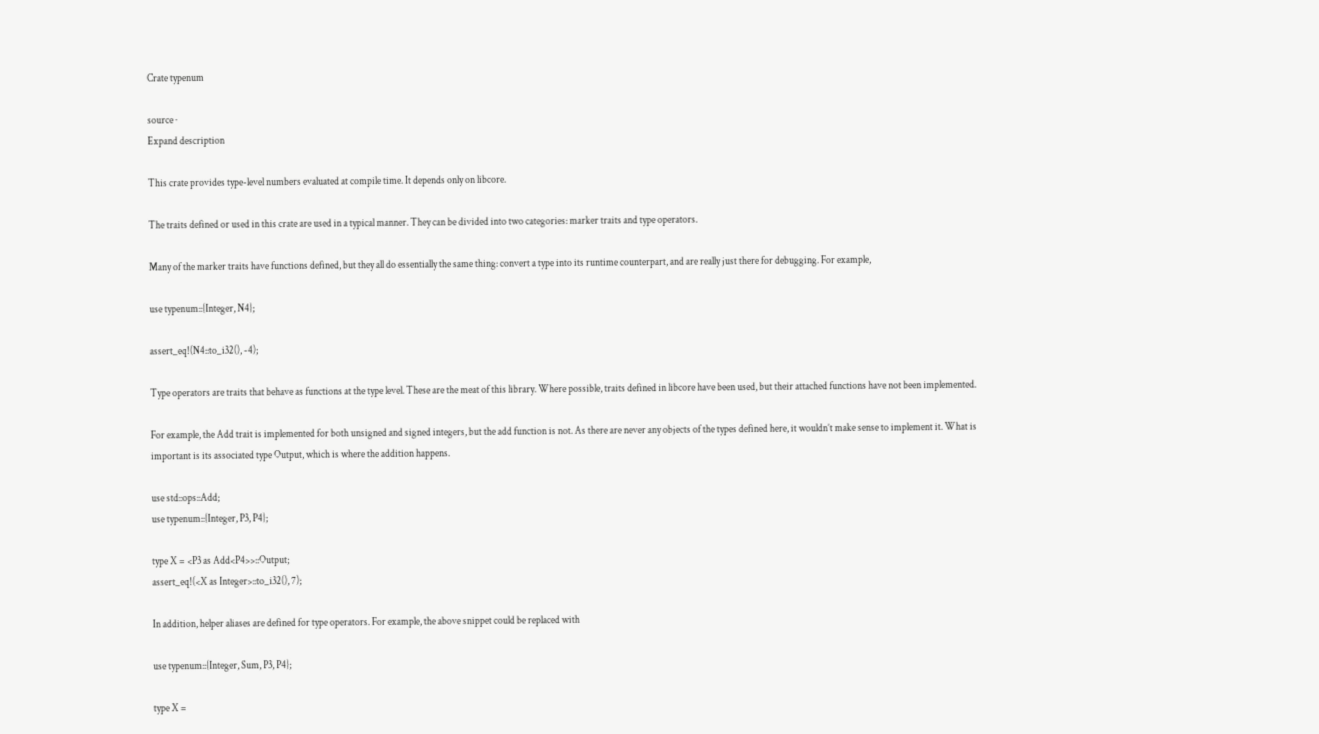Crate typenum

source ·
Expand description

This crate provides type-level numbers evaluated at compile time. It depends only on libcore.

The traits defined or used in this crate are used in a typical manner. They can be divided into two categories: marker traits and type operators.

Many of the marker traits have functions defined, but they all do essentially the same thing: convert a type into its runtime counterpart, and are really just there for debugging. For example,

use typenum::{Integer, N4};

assert_eq!(N4::to_i32(), -4);

Type operators are traits that behave as functions at the type level. These are the meat of this library. Where possible, traits defined in libcore have been used, but their attached functions have not been implemented.

For example, the Add trait is implemented for both unsigned and signed integers, but the add function is not. As there are never any objects of the types defined here, it wouldn’t make sense to implement it. What is important is its associated type Output, which is where the addition happens.

use std::ops::Add;
use typenum::{Integer, P3, P4};

type X = <P3 as Add<P4>>::Output;
assert_eq!(<X as Integer>::to_i32(), 7);

In addition, helper aliases are defined for type operators. For example, the above snippet could be replaced with

use typenum::{Integer, Sum, P3, P4};

type X =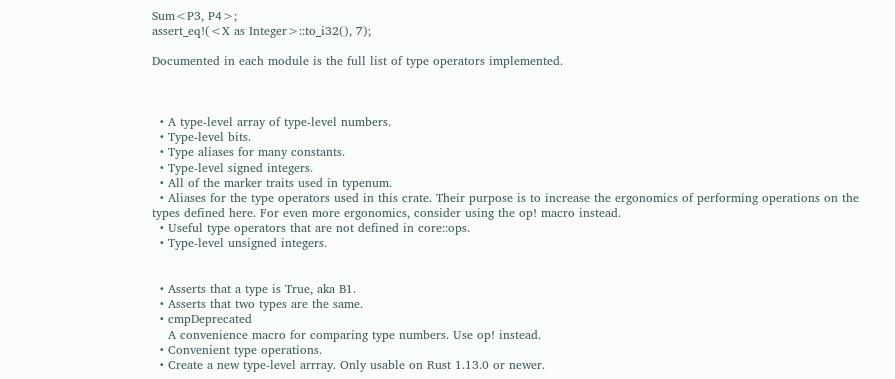Sum<P3, P4>;
assert_eq!(<X as Integer>::to_i32(), 7);

Documented in each module is the full list of type operators implemented.



  • A type-level array of type-level numbers.
  • Type-level bits.
  • Type aliases for many constants.
  • Type-level signed integers.
  • All of the marker traits used in typenum.
  • Aliases for the type operators used in this crate. Their purpose is to increase the ergonomics of performing operations on the types defined here. For even more ergonomics, consider using the op! macro instead.
  • Useful type operators that are not defined in core::ops.
  • Type-level unsigned integers.


  • Asserts that a type is True, aka B1.
  • Asserts that two types are the same.
  • cmpDeprecated
    A convenience macro for comparing type numbers. Use op! instead.
  • Convenient type operations.
  • Create a new type-level arrray. Only usable on Rust 1.13.0 or newer.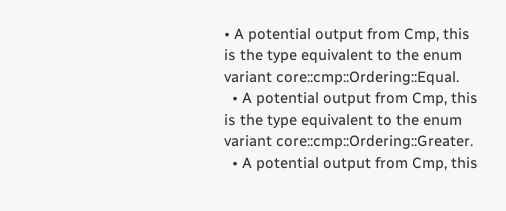• A potential output from Cmp, this is the type equivalent to the enum variant core::cmp::Ordering::Equal.
  • A potential output from Cmp, this is the type equivalent to the enum variant core::cmp::Ordering::Greater.
  • A potential output from Cmp, this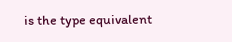is the type equivalent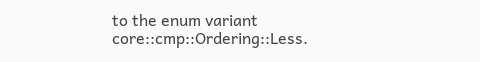to the enum variant core::cmp::Ordering::Less.